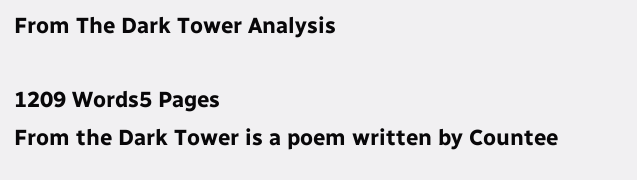From The Dark Tower Analysis

1209 Words5 Pages
From the Dark Tower is a poem written by Countee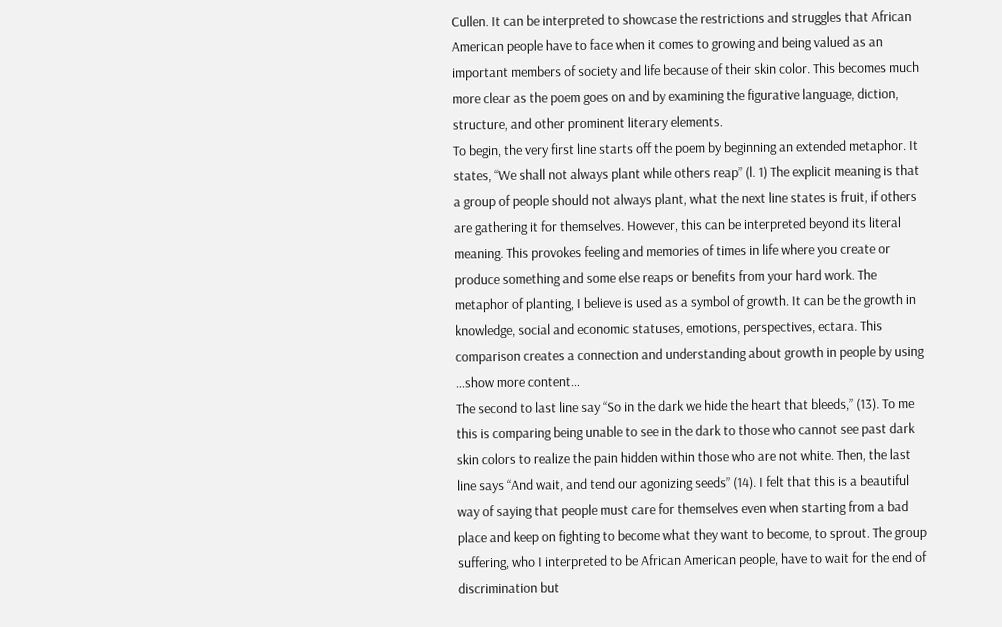Cullen. It can be interpreted to showcase the restrictions and struggles that African American people have to face when it comes to growing and being valued as an important members of society and life because of their skin color. This becomes much more clear as the poem goes on and by examining the figurative language, diction, structure, and other prominent literary elements.
To begin, the very first line starts off the poem by beginning an extended metaphor. It states, “We shall not always plant while others reap” (l. 1) The explicit meaning is that a group of people should not always plant, what the next line states is fruit, if others are gathering it for themselves. However, this can be interpreted beyond its literal meaning. This provokes feeling and memories of times in life where you create or produce something and some else reaps or benefits from your hard work. The metaphor of planting, I believe is used as a symbol of growth. It can be the growth in knowledge, social and economic statuses, emotions, perspectives, ectara. This comparison creates a connection and understanding about growth in people by using
…show more content…
The second to last line say “So in the dark we hide the heart that bleeds,” (13). To me this is comparing being unable to see in the dark to those who cannot see past dark skin colors to realize the pain hidden within those who are not white. Then, the last line says “And wait, and tend our agonizing seeds” (14). I felt that this is a beautiful way of saying that people must care for themselves even when starting from a bad place and keep on fighting to become what they want to become, to sprout. The group suffering, who I interpreted to be African American people, have to wait for the end of discrimination but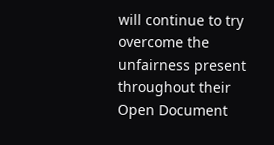will continue to try overcome the unfairness present throughout their
Open Document